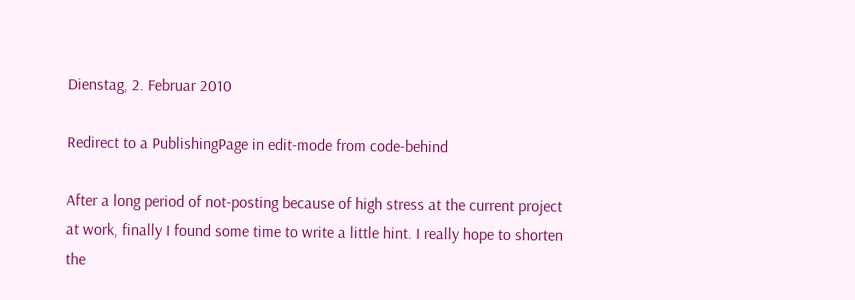Dienstag, 2. Februar 2010

Redirect to a PublishingPage in edit-mode from code-behind

After a long period of not-posting because of high stress at the current project at work, finally I found some time to write a little hint. I really hope to shorten the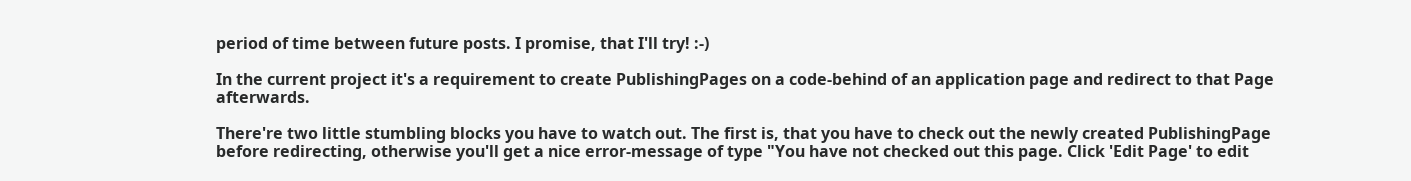period of time between future posts. I promise, that I'll try! :-)

In the current project it's a requirement to create PublishingPages on a code-behind of an application page and redirect to that Page afterwards.

There're two little stumbling blocks you have to watch out. The first is, that you have to check out the newly created PublishingPage before redirecting, otherwise you'll get a nice error-message of type "You have not checked out this page. Click 'Edit Page' to edit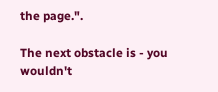the page.".

The next obstacle is - you wouldn't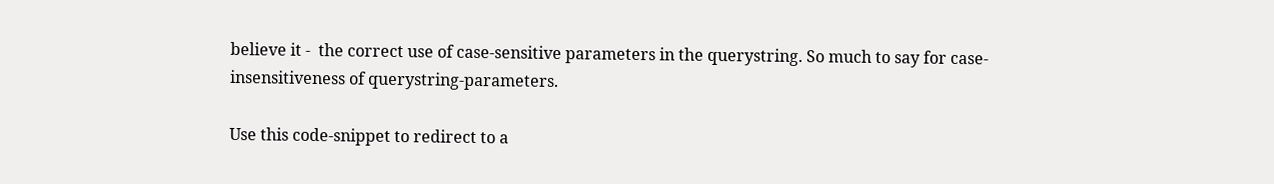believe it -  the correct use of case-sensitive parameters in the querystring. So much to say for case-insensitiveness of querystring-parameters.

Use this code-snippet to redirect to a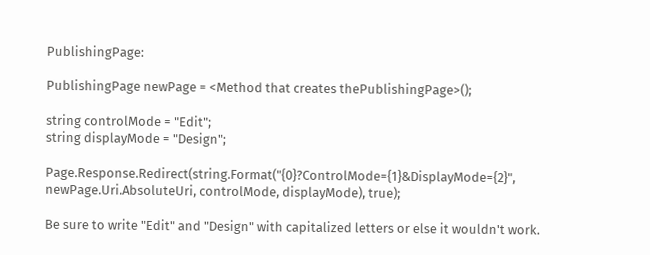PublishingPage:

PublishingPage newPage = <Method that creates thePublishingPage>();

string controlMode = "Edit";
string displayMode = "Design";

Page.Response.Redirect(string.Format("{0}?ControlMode={1}&DisplayMode={2}", newPage.Uri.AbsoluteUri, controlMode, displayMode), true);

Be sure to write "Edit" and "Design" with capitalized letters or else it wouldn't work.